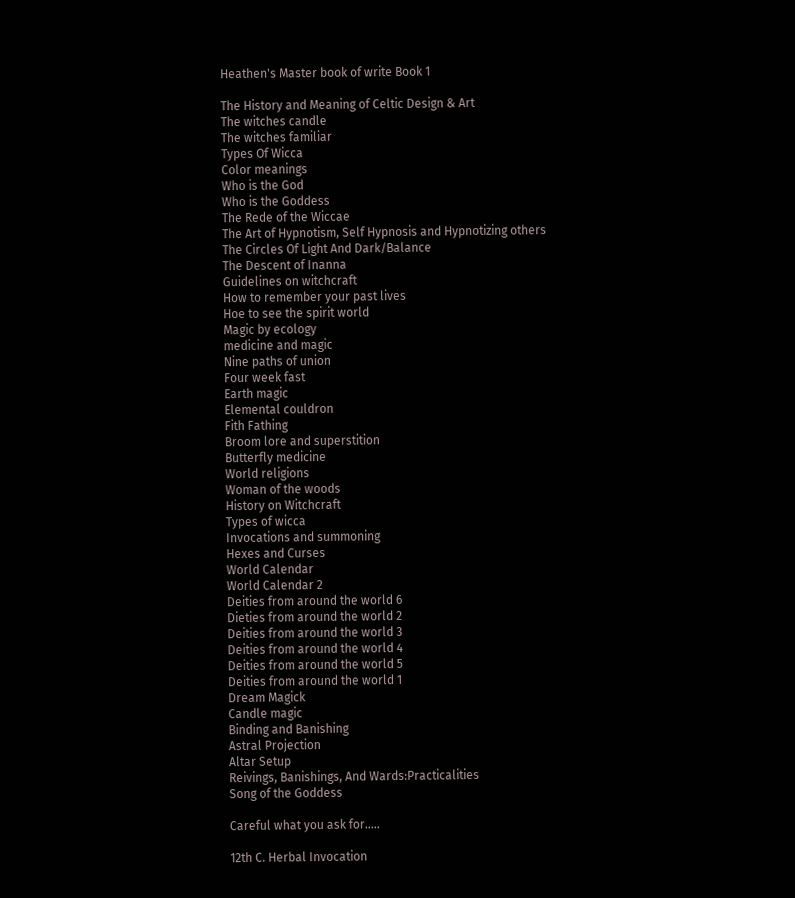Heathen's Master book of write Book 1

The History and Meaning of Celtic Design & Art
The witches candle
The witches familiar
Types Of Wicca
Color meanings
Who is the God
Who is the Goddess
The Rede of the Wiccae
The Art of Hypnotism, Self Hypnosis and Hypnotizing others
The Circles Of Light And Dark/Balance
The Descent of Inanna
Guidelines on witchcraft
How to remember your past lives
Hoe to see the spirit world
Magic by ecology
medicine and magic
Nine paths of union
Four week fast
Earth magic
Elemental couldron
Fith Fathing
Broom lore and superstition
Butterfly medicine
World religions
Woman of the woods
History on Witchcraft
Types of wicca
Invocations and summoning
Hexes and Curses
World Calendar
World Calendar 2
Deities from around the world 6
Dieties from around the world 2
Deities from around the world 3
Deities from around the world 4
Deities from around the world 5
Deities from around the world 1
Dream Magick
Candle magic
Binding and Banishing
Astral Projection
Altar Setup
Reivings, Banishings, And Wards:Practicalities
Song of the Goddess

Careful what you ask for.....

12th C. Herbal Invocation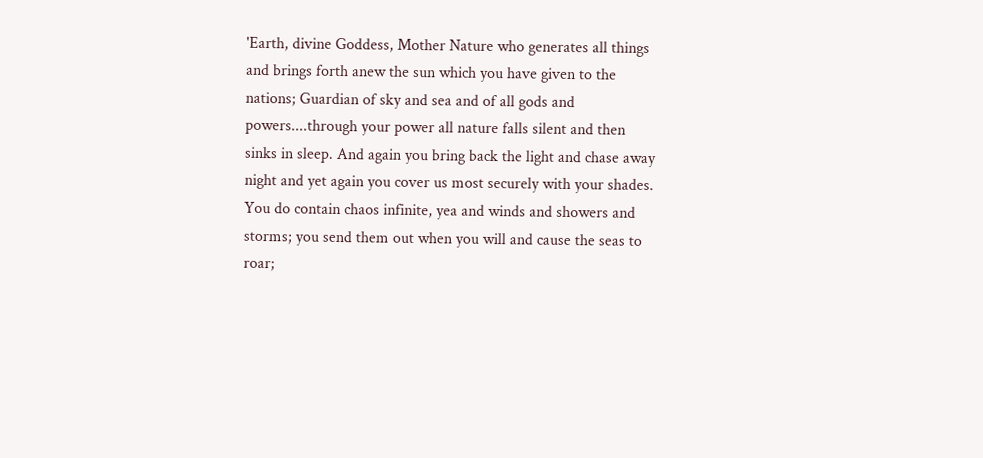'Earth, divine Goddess, Mother Nature who generates all things and brings forth anew the sun which you have given to the nations; Guardian of sky and sea and of all gods and powers....through your power all nature falls silent and then sinks in sleep. And again you bring back the light and chase away night and yet again you cover us most securely with your shades. You do contain chaos infinite, yea and winds and showers and storms; you send them out when you will and cause the seas to roar;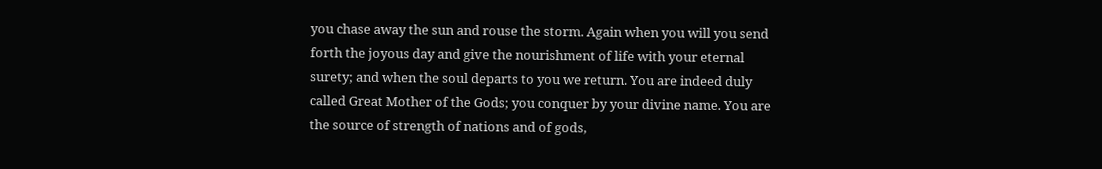you chase away the sun and rouse the storm. Again when you will you send forth the joyous day and give the nourishment of life with your eternal surety; and when the soul departs to you we return. You are indeed duly called Great Mother of the Gods; you conquer by your divine name. You are the source of strength of nations and of gods,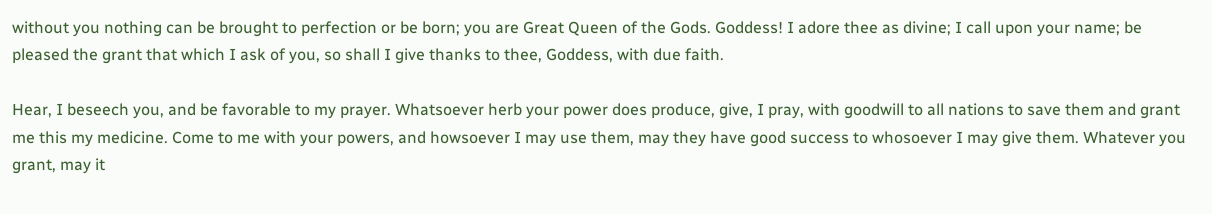without you nothing can be brought to perfection or be born; you are Great Queen of the Gods. Goddess! I adore thee as divine; I call upon your name; be pleased the grant that which I ask of you, so shall I give thanks to thee, Goddess, with due faith.

Hear, I beseech you, and be favorable to my prayer. Whatsoever herb your power does produce, give, I pray, with goodwill to all nations to save them and grant me this my medicine. Come to me with your powers, and howsoever I may use them, may they have good success to whosoever I may give them. Whatever you grant, may it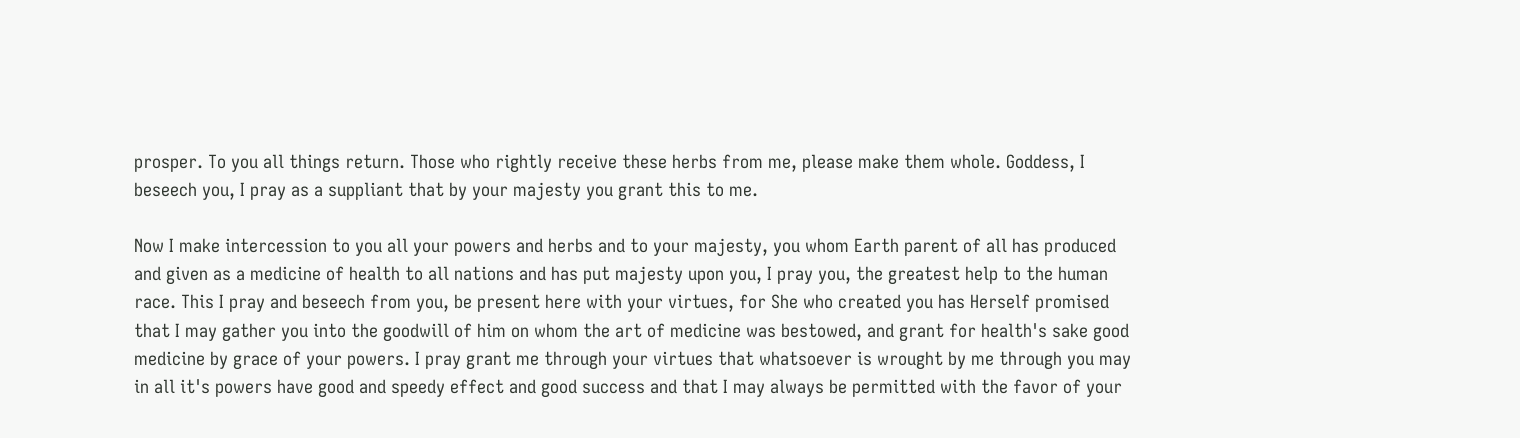prosper. To you all things return. Those who rightly receive these herbs from me, please make them whole. Goddess, I beseech you, I pray as a suppliant that by your majesty you grant this to me.

Now I make intercession to you all your powers and herbs and to your majesty, you whom Earth parent of all has produced and given as a medicine of health to all nations and has put majesty upon you, I pray you, the greatest help to the human race. This I pray and beseech from you, be present here with your virtues, for She who created you has Herself promised that I may gather you into the goodwill of him on whom the art of medicine was bestowed, and grant for health's sake good medicine by grace of your powers. I pray grant me through your virtues that whatsoever is wrought by me through you may in all it's powers have good and speedy effect and good success and that I may always be permitted with the favor of your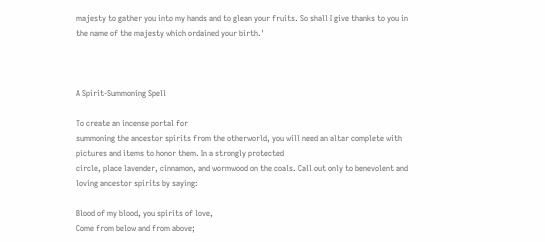majesty to gather you into my hands and to glean your fruits. So shall I give thanks to you in the name of the majesty which ordained your birth.'



A Spirit-Summoning Spell

To create an incense portal for
summoning the ancestor spirits from the otherworld, you will need an altar complete with pictures and items to honor them. In a strongly protected
circle, place lavender, cinnamon, and wormwood on the coals. Call out only to benevolent and loving ancestor spirits by saying:

Blood of my blood, you spirits of love,
Come from below and from above;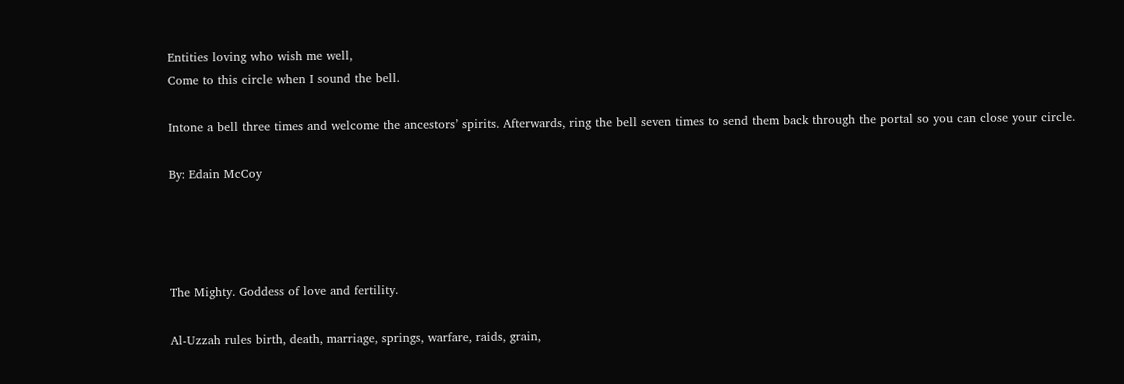Entities loving who wish me well,
Come to this circle when I sound the bell.

Intone a bell three times and welcome the ancestors’ spirits. Afterwards, ring the bell seven times to send them back through the portal so you can close your circle.

By: Edain McCoy




The Mighty. Goddess of love and fertility.

Al-Uzzah rules birth, death, marriage, springs, warfare, raids, grain,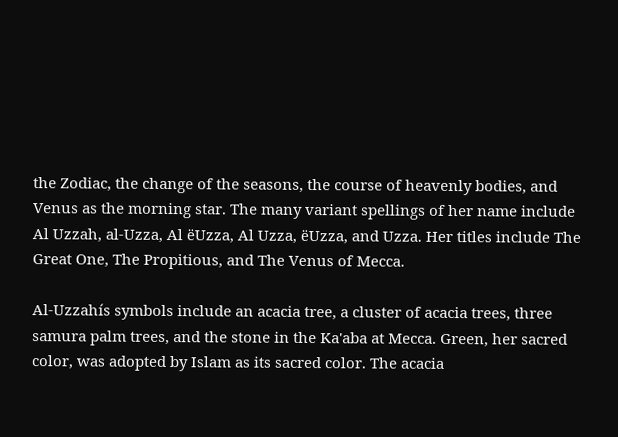the Zodiac, the change of the seasons, the course of heavenly bodies, and Venus as the morning star. The many variant spellings of her name include Al Uzzah, al-Uzza, Al ëUzza, Al Uzza, ëUzza, and Uzza. Her titles include The Great One, The Propitious, and The Venus of Mecca.

Al-Uzzahís symbols include an acacia tree, a cluster of acacia trees, three samura palm trees, and the stone in the Ka'aba at Mecca. Green, her sacred color, was adopted by Islam as its sacred color. The acacia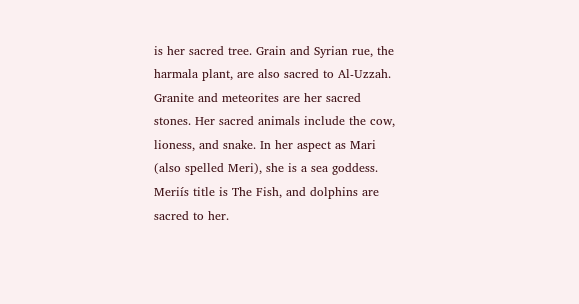is her sacred tree. Grain and Syrian rue, the harmala plant, are also sacred to Al-Uzzah. Granite and meteorites are her sacred stones. Her sacred animals include the cow, lioness, and snake. In her aspect as Mari (also spelled Meri), she is a sea goddess. Meriís title is The Fish, and dolphins are sacred to her.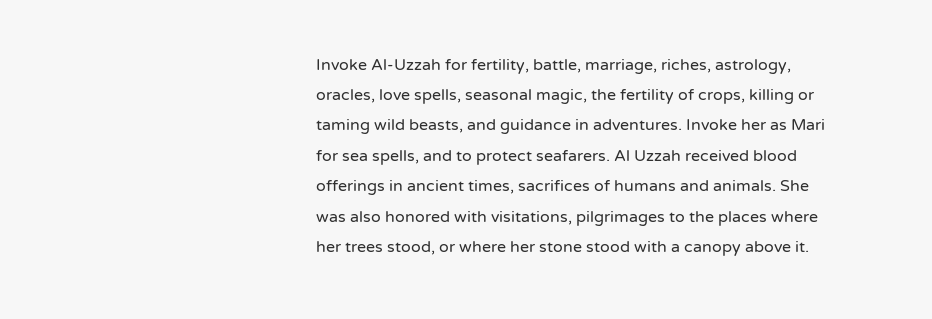Invoke Al-Uzzah for fertility, battle, marriage, riches, astrology, oracles, love spells, seasonal magic, the fertility of crops, killing or taming wild beasts, and guidance in adventures. Invoke her as Mari for sea spells, and to protect seafarers. Al Uzzah received blood offerings in ancient times, sacrifices of humans and animals. She was also honored with visitations, pilgrimages to the places where her trees stood, or where her stone stood with a canopy above it.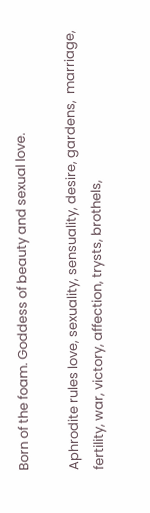Born of the foam. Goddess of beauty and sexual love.

Aphrodite rules love, sexuality, sensuality, desire, gardens,  marriage, fertility, war, victory, affection, trysts, brothels,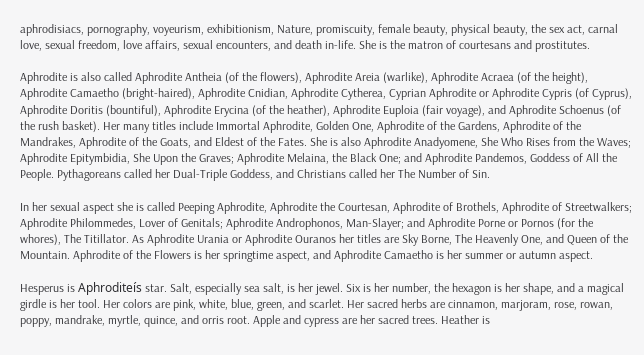aphrodisiacs, pornography, voyeurism, exhibitionism, Nature, promiscuity, female beauty, physical beauty, the sex act, carnal love, sexual freedom, love affairs, sexual encounters, and death in-life. She is the matron of courtesans and prostitutes.

Aphrodite is also called Aphrodite Antheia (of the flowers), Aphrodite Areia (warlike), Aphrodite Acraea (of the height), Aphrodite Camaetho (bright-haired), Aphrodite Cnidian, Aphrodite Cytherea, Cyprian Aphrodite or Aphrodite Cypris (of Cyprus), Aphrodite Doritis (bountiful), Aphrodite Erycina (of the heather), Aphrodite Euploia (fair voyage), and Aphrodite Schoenus (of the rush basket). Her many titles include Immortal Aphrodite, Golden One, Aphrodite of the Gardens, Aphrodite of the Mandrakes, Aphrodite of the Goats, and Eldest of the Fates. She is also Aphrodite Anadyomene, She Who Rises from the Waves; Aphrodite Epitymbidia, She Upon the Graves; Aphrodite Melaina, the Black One; and Aphrodite Pandemos, Goddess of All the People. Pythagoreans called her Dual-Triple Goddess, and Christians called her The Number of Sin.

In her sexual aspect she is called Peeping Aphrodite, Aphrodite the Courtesan, Aphrodite of Brothels, Aphrodite of Streetwalkers; Aphrodite Philommedes, Lover of Genitals; Aphrodite Androphonos, Man-Slayer; and Aphrodite Porne or Pornos (for the whores), The Titillator. As Aphrodite Urania or Aphrodite Ouranos her titles are Sky Borne, The Heavenly One, and Queen of the Mountain. Aphrodite of the Flowers is her springtime aspect, and Aphrodite Camaetho is her summer or autumn aspect.

Hesperus is Aphroditeís star. Salt, especially sea salt, is her jewel. Six is her number, the hexagon is her shape, and a magical girdle is her tool. Her colors are pink, white, blue, green, and scarlet. Her sacred herbs are cinnamon, marjoram, rose, rowan, poppy, mandrake, myrtle, quince, and orris root. Apple and cypress are her sacred trees. Heather is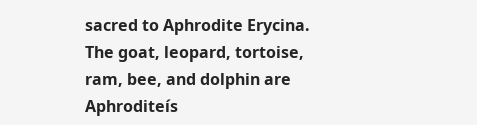sacred to Aphrodite Erycina. The goat, leopard, tortoise, ram, bee, and dolphin are Aphroditeís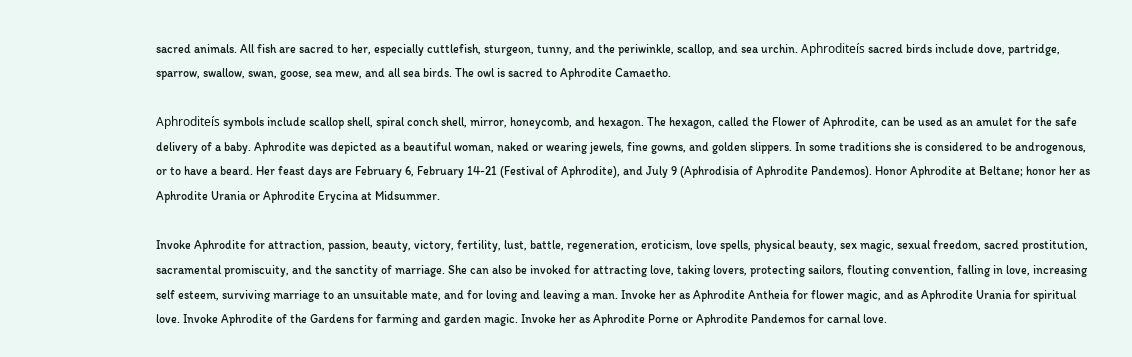sacred animals. All fish are sacred to her, especially cuttlefish, sturgeon, tunny, and the periwinkle, scallop, and sea urchin. Aphroditeís sacred birds include dove, partridge, sparrow, swallow, swan, goose, sea mew, and all sea birds. The owl is sacred to Aphrodite Camaetho.

Aphroditeís symbols include scallop shell, spiral conch shell, mirror, honeycomb, and hexagon. The hexagon, called the Flower of Aphrodite, can be used as an amulet for the safe delivery of a baby. Aphrodite was depicted as a beautiful woman, naked or wearing jewels, fine gowns, and golden slippers. In some traditions she is considered to be androgenous, or to have a beard. Her feast days are February 6, February 14-21 (Festival of Aphrodite), and July 9 (Aphrodisia of Aphrodite Pandemos). Honor Aphrodite at Beltane; honor her as Aphrodite Urania or Aphrodite Erycina at Midsummer.

Invoke Aphrodite for attraction, passion, beauty, victory, fertility, lust, battle, regeneration, eroticism, love spells, physical beauty, sex magic, sexual freedom, sacred prostitution, sacramental promiscuity, and the sanctity of marriage. She can also be invoked for attracting love, taking lovers, protecting sailors, flouting convention, falling in love, increasing self esteem, surviving marriage to an unsuitable mate, and for loving and leaving a man. Invoke her as Aphrodite Antheia for flower magic, and as Aphrodite Urania for spiritual love. Invoke Aphrodite of the Gardens for farming and garden magic. Invoke her as Aphrodite Porne or Aphrodite Pandemos for carnal love.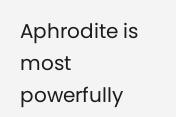Aphrodite is most powerfully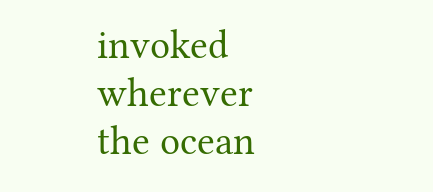invoked wherever the ocean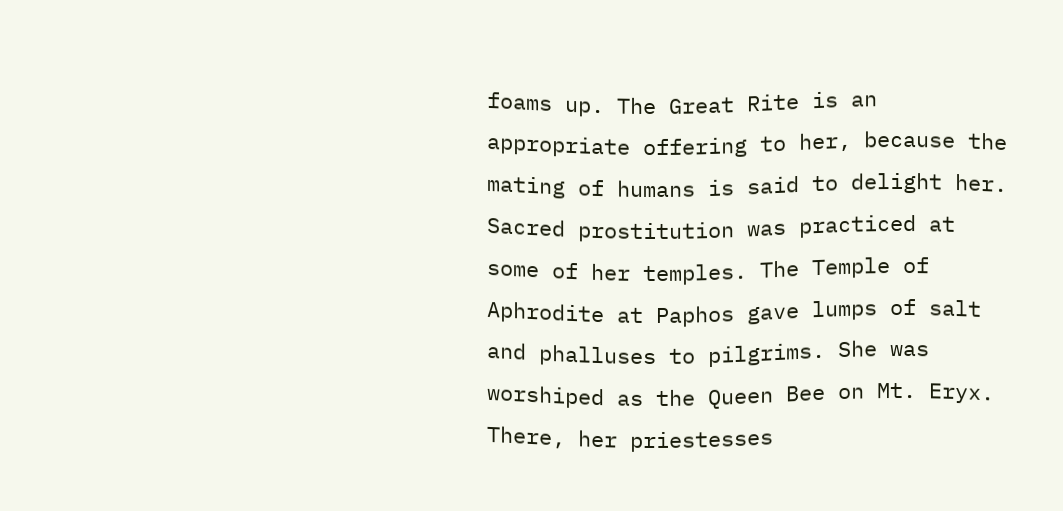foams up. The Great Rite is an appropriate offering to her, because the mating of humans is said to delight her. Sacred prostitution was practiced at some of her temples. The Temple of Aphrodite at Paphos gave lumps of salt and phalluses to pilgrims. She was worshiped as the Queen Bee on Mt. Eryx. There, her priestesses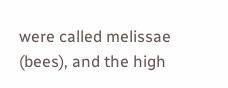were called melissae (bees), and the high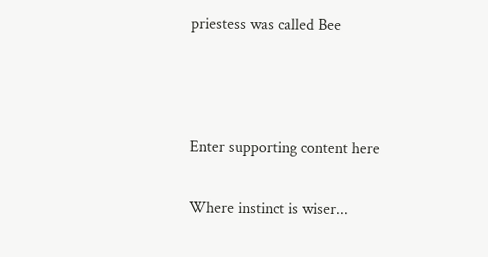priestess was called Bee



Enter supporting content here

Where instinct is wiser...